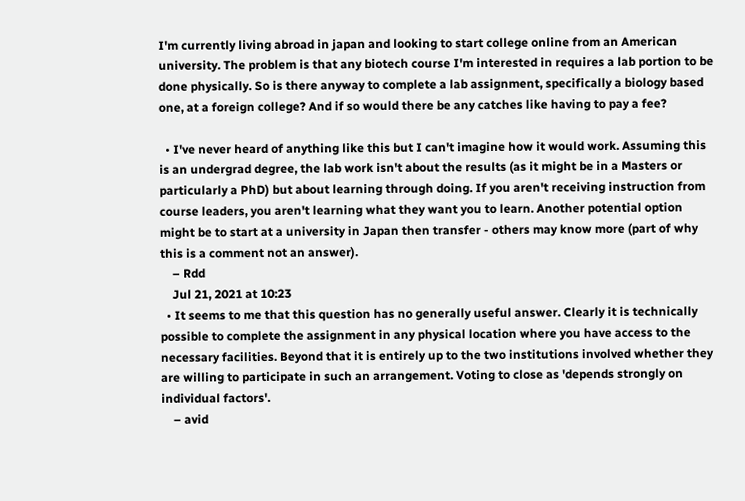I'm currently living abroad in japan and looking to start college online from an American university. The problem is that any biotech course I'm interested in requires a lab portion to be done physically. So is there anyway to complete a lab assignment, specifically a biology based one, at a foreign college? And if so would there be any catches like having to pay a fee?

  • I've never heard of anything like this but I can't imagine how it would work. Assuming this is an undergrad degree, the lab work isn't about the results (as it might be in a Masters or particularly a PhD) but about learning through doing. If you aren't receiving instruction from course leaders, you aren't learning what they want you to learn. Another potential option might be to start at a university in Japan then transfer - others may know more (part of why this is a comment not an answer).
    – Rdd
    Jul 21, 2021 at 10:23
  • It seems to me that this question has no generally useful answer. Clearly it is technically possible to complete the assignment in any physical location where you have access to the necessary facilities. Beyond that it is entirely up to the two institutions involved whether they are willing to participate in such an arrangement. Voting to close as 'depends strongly on individual factors'.
    – avid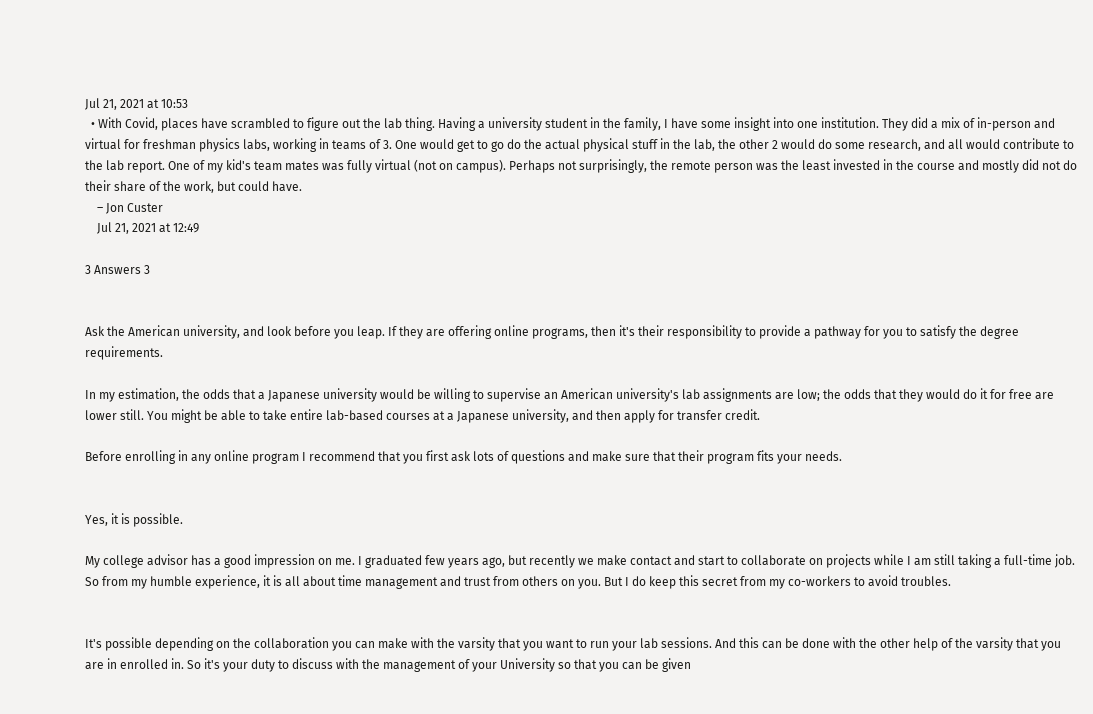Jul 21, 2021 at 10:53
  • With Covid, places have scrambled to figure out the lab thing. Having a university student in the family, I have some insight into one institution. They did a mix of in-person and virtual for freshman physics labs, working in teams of 3. One would get to go do the actual physical stuff in the lab, the other 2 would do some research, and all would contribute to the lab report. One of my kid's team mates was fully virtual (not on campus). Perhaps not surprisingly, the remote person was the least invested in the course and mostly did not do their share of the work, but could have.
    – Jon Custer
    Jul 21, 2021 at 12:49

3 Answers 3


Ask the American university, and look before you leap. If they are offering online programs, then it's their responsibility to provide a pathway for you to satisfy the degree requirements.

In my estimation, the odds that a Japanese university would be willing to supervise an American university's lab assignments are low; the odds that they would do it for free are lower still. You might be able to take entire lab-based courses at a Japanese university, and then apply for transfer credit.

Before enrolling in any online program I recommend that you first ask lots of questions and make sure that their program fits your needs.


Yes, it is possible.

My college advisor has a good impression on me. I graduated few years ago, but recently we make contact and start to collaborate on projects while I am still taking a full-time job. So from my humble experience, it is all about time management and trust from others on you. But I do keep this secret from my co-workers to avoid troubles.


It's possible depending on the collaboration you can make with the varsity that you want to run your lab sessions. And this can be done with the other help of the varsity that you are in enrolled in. So it's your duty to discuss with the management of your University so that you can be given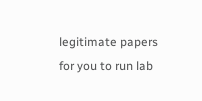legitimate papers for you to run lab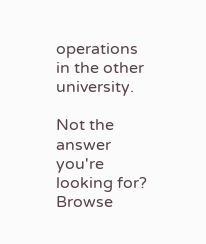operations in the other university.

Not the answer you're looking for? Browse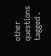other questions tagged .